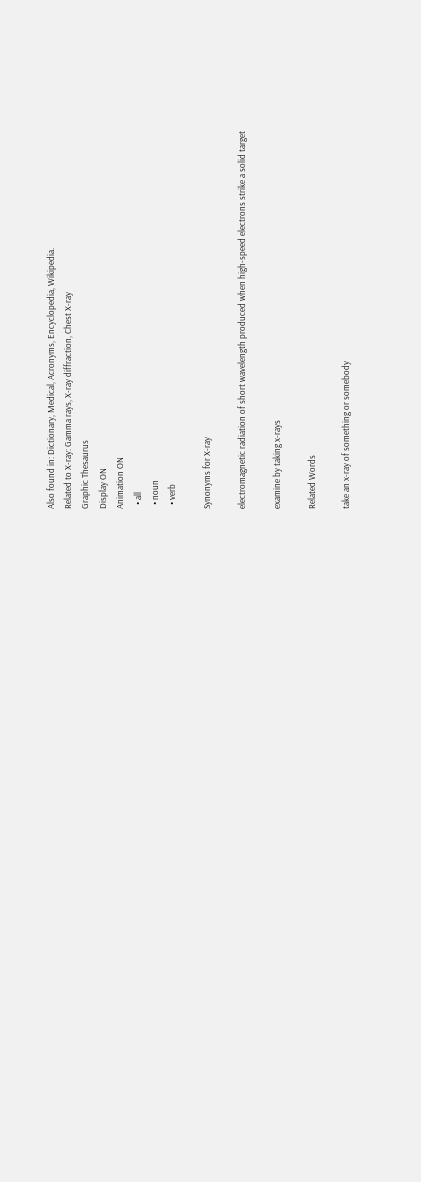Also found in: Dictionary, Medical, Acronyms, Encyclopedia, Wikipedia.
Related to X-ray: Gamma rays, X-ray diffraction, Chest X-ray
Graphic Thesaurus
Display ON
Animation ON
  • all
  • noun
  • verb

Synonyms for X-ray

electromagnetic radiation of short wavelength produced when high-speed electrons strike a solid target

examine by taking x-rays

Related Words

take an x-ray of something or somebody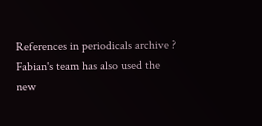References in periodicals archive ?
Fabian's team has also used the new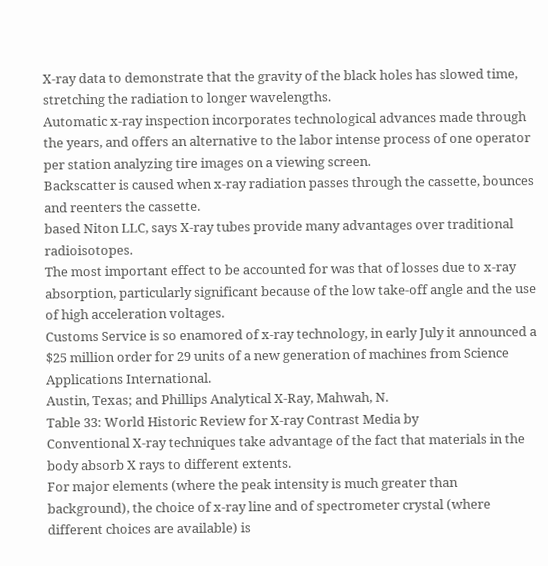X-ray data to demonstrate that the gravity of the black holes has slowed time, stretching the radiation to longer wavelengths.
Automatic x-ray inspection incorporates technological advances made through the years, and offers an alternative to the labor intense process of one operator per station analyzing tire images on a viewing screen.
Backscatter is caused when x-ray radiation passes through the cassette, bounces and reenters the cassette.
based Niton LLC, says X-ray tubes provide many advantages over traditional radioisotopes.
The most important effect to be accounted for was that of losses due to x-ray absorption, particularly significant because of the low take-off angle and the use of high acceleration voltages.
Customs Service is so enamored of x-ray technology, in early July it announced a $25 million order for 29 units of a new generation of machines from Science Applications International.
Austin, Texas; and Phillips Analytical X-Ray, Mahwah, N.
Table 33: World Historic Review for X-ray Contrast Media by
Conventional X-ray techniques take advantage of the fact that materials in the body absorb X rays to different extents.
For major elements (where the peak intensity is much greater than background), the choice of x-ray line and of spectrometer crystal (where different choices are available) is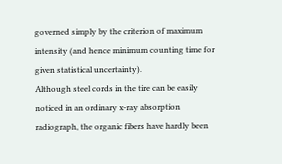governed simply by the criterion of maximum intensity (and hence minimum counting time for given statistical uncertainty).
Although steel cords in the tire can be easily noticed in an ordinary x-ray absorption radiograph, the organic fibers have hardly been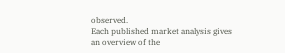observed.
Each published market analysis gives an overview of the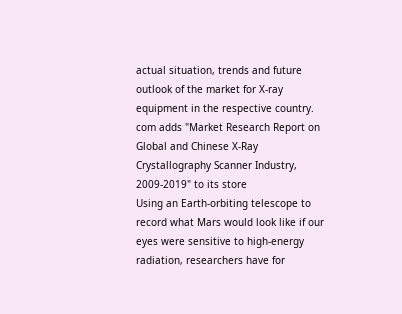actual situation, trends and future outlook of the market for X-ray equipment in the respective country.
com adds "Market Research Report on Global and Chinese X-Ray Crystallography Scanner Industry, 2009-2019" to its store
Using an Earth-orbiting telescope to record what Mars would look like if our eyes were sensitive to high-energy radiation, researchers have for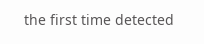the first time detected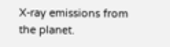X-ray emissions from the planet.